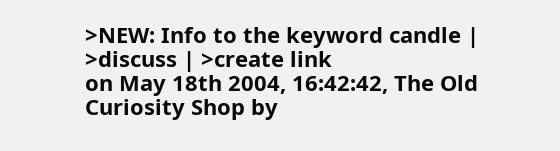>NEW: Info to the keyword candle | >discuss | >create link
on May 18th 2004, 16:42:42, The Old Curiosity Shop by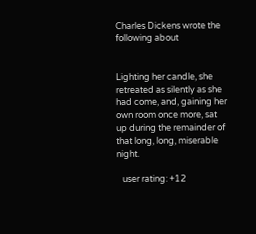Charles Dickens wrote the following about


Lighting her candle, she retreated as silently as she had come, and, gaining her own room once more, sat up during the remainder of that long, long, miserable night.

   user rating: +12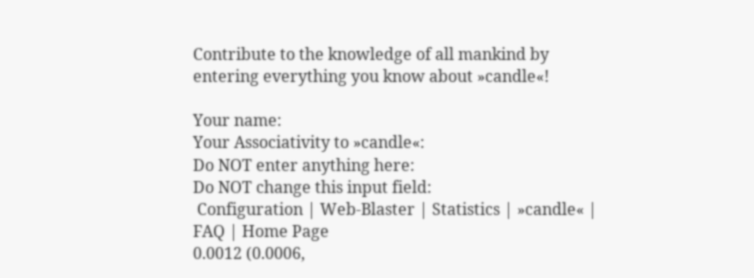Contribute to the knowledge of all mankind by entering everything you know about »candle«!

Your name:
Your Associativity to »candle«:
Do NOT enter anything here:
Do NOT change this input field:
 Configuration | Web-Blaster | Statistics | »candle« | FAQ | Home Page
0.0012 (0.0006,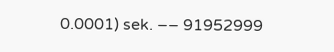0.0001) sek. –– 91952999